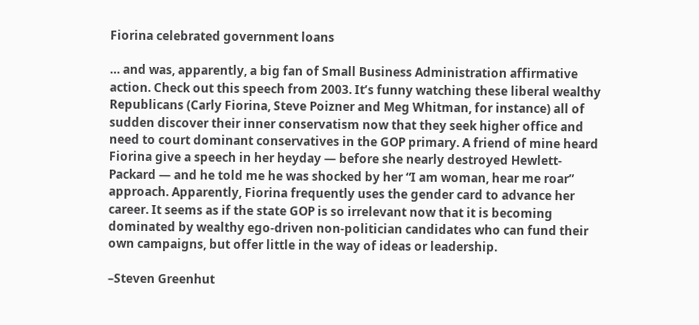Fiorina celebrated government loans

… and was, apparently, a big fan of Small Business Administration affirmative action. Check out this speech from 2003. It’s funny watching these liberal wealthy Republicans (Carly Fiorina, Steve Poizner and Meg Whitman, for instance) all of sudden discover their inner conservatism now that they seek higher office and need to court dominant conservatives in the GOP primary. A friend of mine heard Fiorina give a speech in her heyday — before she nearly destroyed Hewlett-Packard — and he told me he was shocked by her “I am woman, hear me roar” approach. Apparently, Fiorina frequently uses the gender card to advance her career. It seems as if the state GOP is so irrelevant now that it is becoming dominated by wealthy ego-driven non-politician candidates who can fund their own campaigns, but offer little in the way of ideas or leadership.

–Steven Greenhut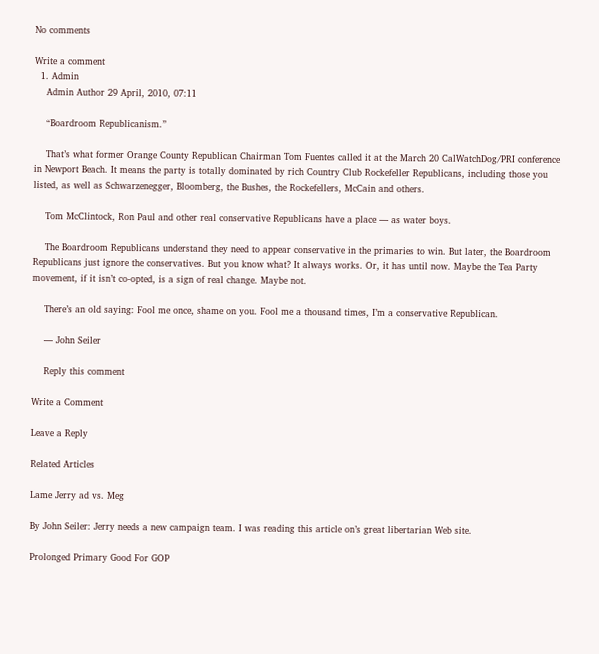No comments

Write a comment
  1. Admin
    Admin Author 29 April, 2010, 07:11

    “Boardroom Republicanism.”

    That’s what former Orange County Republican Chairman Tom Fuentes called it at the March 20 CalWatchDog/PRI conference in Newport Beach. It means the party is totally dominated by rich Country Club Rockefeller Republicans, including those you listed, as well as Schwarzenegger, Bloomberg, the Bushes, the Rockefellers, McCain and others.

    Tom McClintock, Ron Paul and other real conservative Republicans have a place — as water boys.

    The Boardroom Republicans understand they need to appear conservative in the primaries to win. But later, the Boardroom Republicans just ignore the conservatives. But you know what? It always works. Or, it has until now. Maybe the Tea Party movement, if it isn’t co-opted, is a sign of real change. Maybe not.

    There’s an old saying: Fool me once, shame on you. Fool me a thousand times, I’m a conservative Republican.

    — John Seiler

    Reply this comment

Write a Comment

Leave a Reply

Related Articles

Lame Jerry ad vs. Meg

By John Seiler: Jerry needs a new campaign team. I was reading this article on’s great libertarian Web site.

Prolonged Primary Good For GOP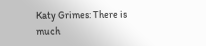Katy Grimes: There is much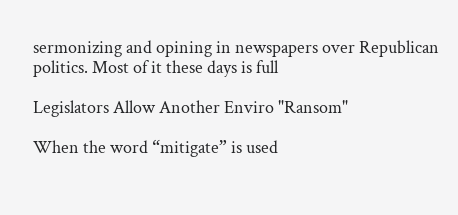sermonizing and opining in newspapers over Republican politics. Most of it these days is full

Legislators Allow Another Enviro "Ransom"

When the word “mitigate” is used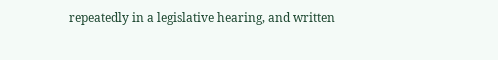repeatedly in a legislative hearing, and written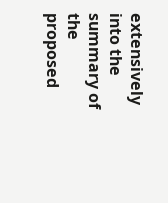extensively into the summary of the proposed